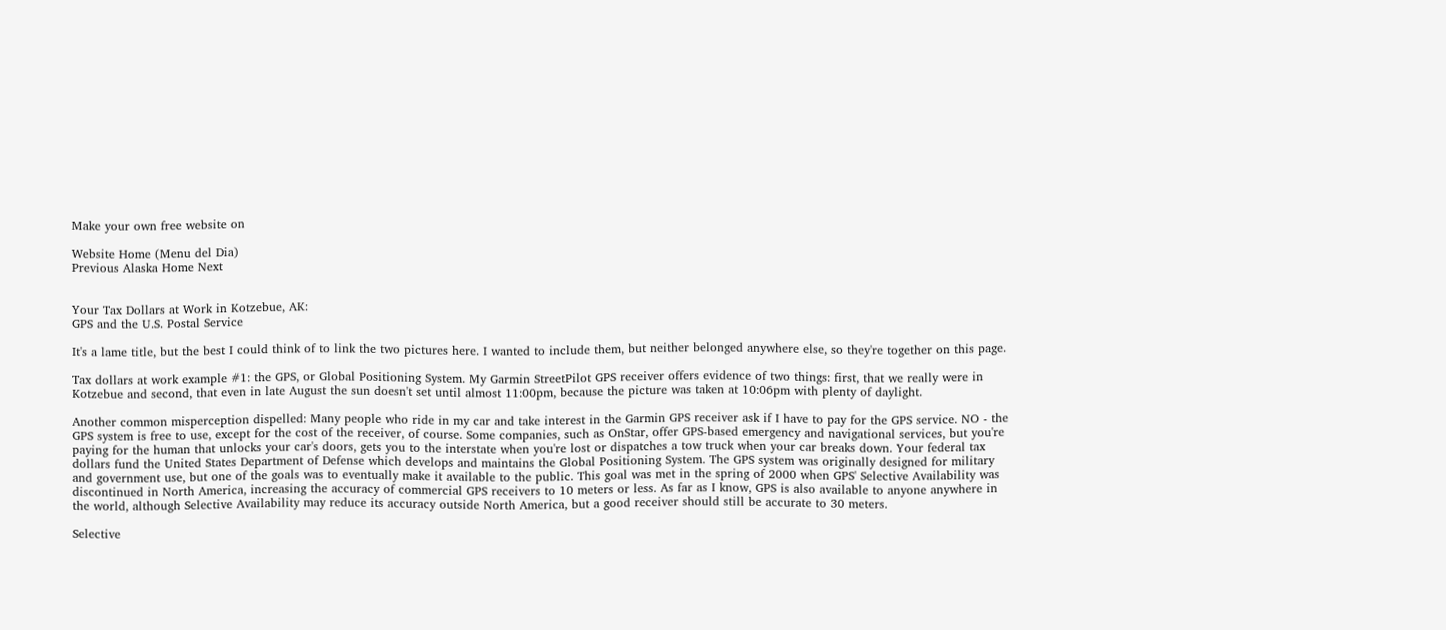Make your own free website on

Website Home (Menu del Dia)
Previous Alaska Home Next


Your Tax Dollars at Work in Kotzebue, AK:
GPS and the U.S. Postal Service

It's a lame title, but the best I could think of to link the two pictures here. I wanted to include them, but neither belonged anywhere else, so they're together on this page.

Tax dollars at work example #1: the GPS, or Global Positioning System. My Garmin StreetPilot GPS receiver offers evidence of two things: first, that we really were in Kotzebue and second, that even in late August the sun doesn't set until almost 11:00pm, because the picture was taken at 10:06pm with plenty of daylight.

Another common misperception dispelled: Many people who ride in my car and take interest in the Garmin GPS receiver ask if I have to pay for the GPS service. NO - the GPS system is free to use, except for the cost of the receiver, of course. Some companies, such as OnStar, offer GPS-based emergency and navigational services, but you're paying for the human that unlocks your car's doors, gets you to the interstate when you're lost or dispatches a tow truck when your car breaks down. Your federal tax dollars fund the United States Department of Defense which develops and maintains the Global Positioning System. The GPS system was originally designed for military and government use, but one of the goals was to eventually make it available to the public. This goal was met in the spring of 2000 when GPS' Selective Availability was discontinued in North America, increasing the accuracy of commercial GPS receivers to 10 meters or less. As far as I know, GPS is also available to anyone anywhere in the world, although Selective Availability may reduce its accuracy outside North America, but a good receiver should still be accurate to 30 meters.

Selective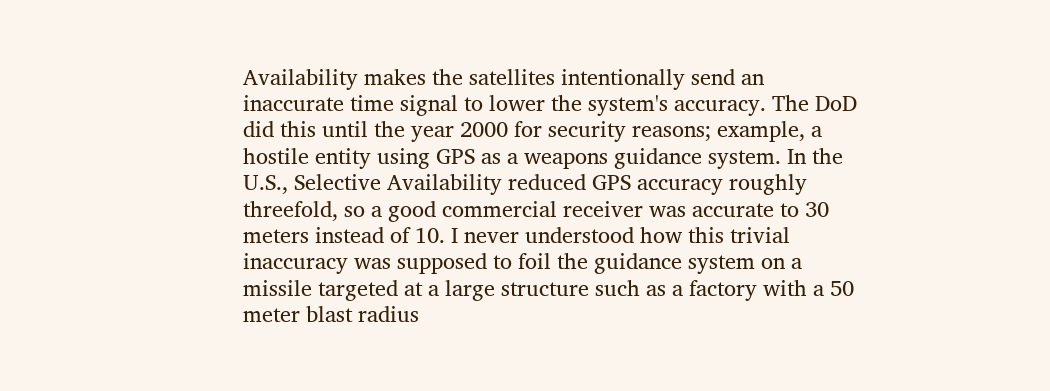Availability makes the satellites intentionally send an inaccurate time signal to lower the system's accuracy. The DoD did this until the year 2000 for security reasons; example, a hostile entity using GPS as a weapons guidance system. In the U.S., Selective Availability reduced GPS accuracy roughly threefold, so a good commercial receiver was accurate to 30 meters instead of 10. I never understood how this trivial inaccuracy was supposed to foil the guidance system on a missile targeted at a large structure such as a factory with a 50 meter blast radius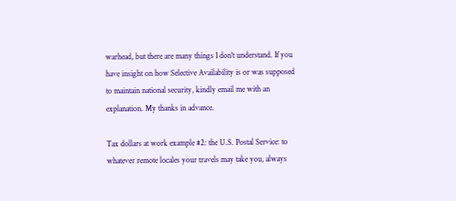warhead, but there are many things I don't understand. If you have insight on how Selective Availability is or was supposed to maintain national security, kindly email me with an explanation. My thanks in advance.

Tax dollars at work example #2: the U.S. Postal Service: to whatever remote locales your travels may take you, always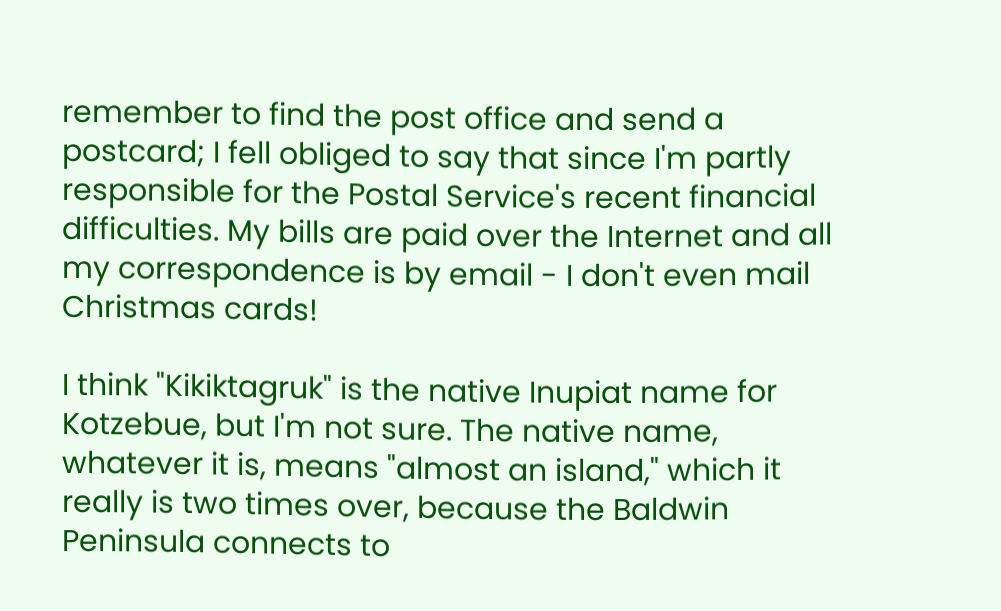remember to find the post office and send a postcard; I fell obliged to say that since I'm partly responsible for the Postal Service's recent financial difficulties. My bills are paid over the Internet and all my correspondence is by email - I don't even mail Christmas cards!

I think "Kikiktagruk" is the native Inupiat name for Kotzebue, but I'm not sure. The native name, whatever it is, means "almost an island," which it really is two times over, because the Baldwin Peninsula connects to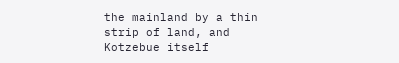the mainland by a thin strip of land, and Kotzebue itself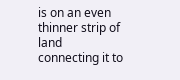is on an even thinner strip of land connecting it to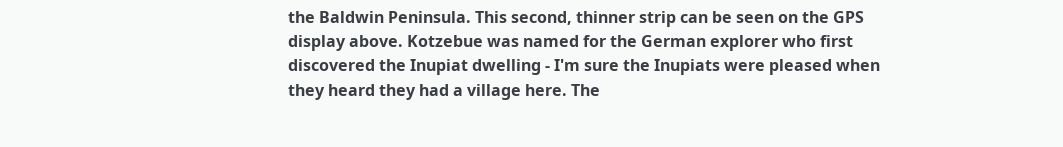the Baldwin Peninsula. This second, thinner strip can be seen on the GPS display above. Kotzebue was named for the German explorer who first discovered the Inupiat dwelling - I'm sure the Inupiats were pleased when they heard they had a village here. The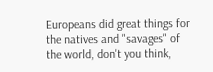Europeans did great things for the natives and "savages" of the world, don't you think,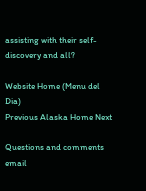assisting with their self-discovery and all?

Website Home (Menu del Dia)
Previous Alaska Home Next

Questions and comments email